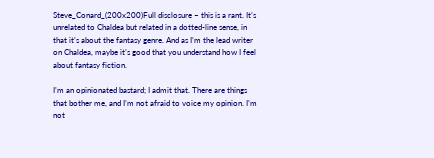Steve_Conard_(200x200)Full disclosure – this is a rant. It’s unrelated to Chaldea but related in a dotted-line sense, in that it’s about the fantasy genre. And as I’m the lead writer on Chaldea, maybe it’s good that you understand how I feel about fantasy fiction.

I’m an opinionated bastard; I admit that. There are things that bother me, and I’m not afraid to voice my opinion. I’m not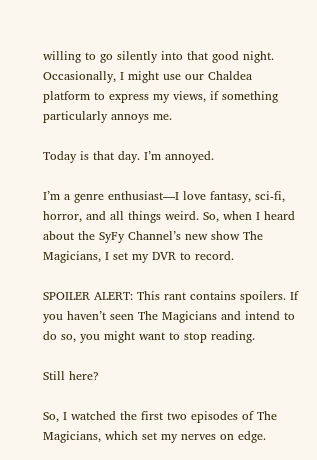willing to go silently into that good night. Occasionally, I might use our Chaldea platform to express my views, if something particularly annoys me.

Today is that day. I’m annoyed.

I’m a genre enthusiast—I love fantasy, sci-fi, horror, and all things weird. So, when I heard about the SyFy Channel’s new show The Magicians, I set my DVR to record.

SPOILER ALERT: This rant contains spoilers. If you haven’t seen The Magicians and intend to do so, you might want to stop reading.

Still here?

So, I watched the first two episodes of The Magicians, which set my nerves on edge.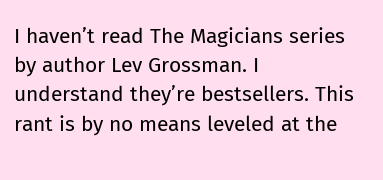I haven’t read The Magicians series by author Lev Grossman. I understand they’re bestsellers. This rant is by no means leveled at the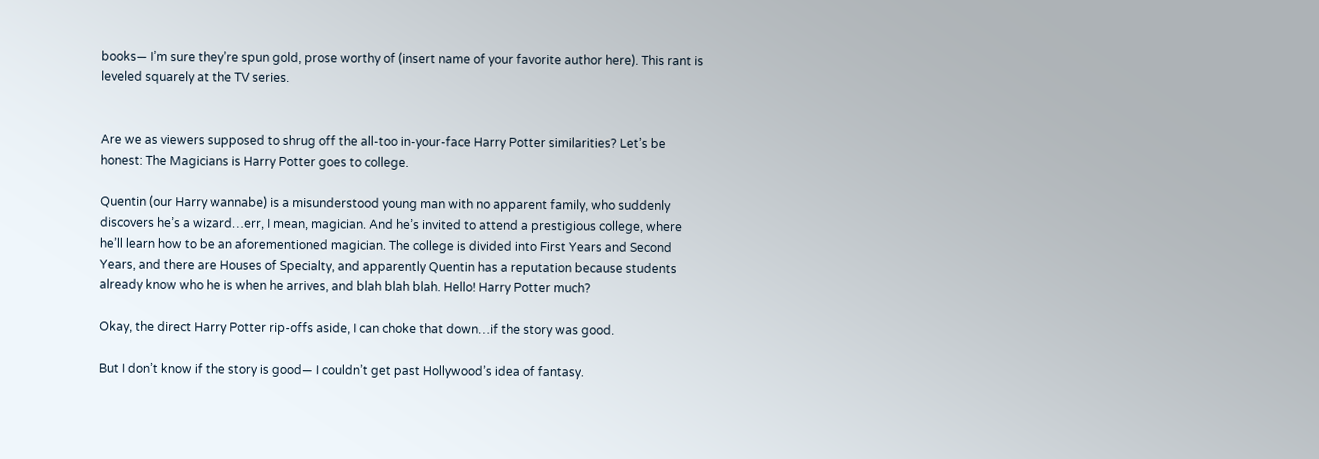books— I’m sure they’re spun gold, prose worthy of (insert name of your favorite author here). This rant is leveled squarely at the TV series.


Are we as viewers supposed to shrug off the all-too in-your-face Harry Potter similarities? Let’s be honest: The Magicians is Harry Potter goes to college.

Quentin (our Harry wannabe) is a misunderstood young man with no apparent family, who suddenly discovers he’s a wizard…err, I mean, magician. And he’s invited to attend a prestigious college, where he’ll learn how to be an aforementioned magician. The college is divided into First Years and Second Years, and there are Houses of Specialty, and apparently Quentin has a reputation because students already know who he is when he arrives, and blah blah blah. Hello! Harry Potter much?

Okay, the direct Harry Potter rip-offs aside, I can choke that down…if the story was good.

But I don’t know if the story is good— I couldn’t get past Hollywood’s idea of fantasy.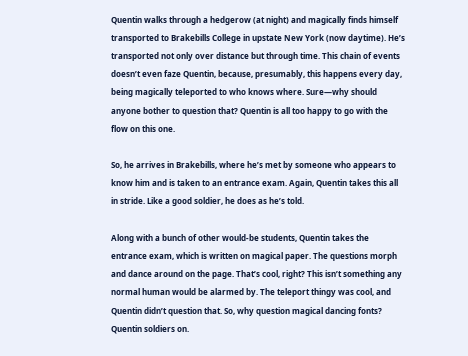Quentin walks through a hedgerow (at night) and magically finds himself transported to Brakebills College in upstate New York (now daytime). He’s transported not only over distance but through time. This chain of events doesn’t even faze Quentin, because, presumably, this happens every day, being magically teleported to who knows where. Sure—why should anyone bother to question that? Quentin is all too happy to go with the flow on this one.

So, he arrives in Brakebills, where he’s met by someone who appears to know him and is taken to an entrance exam. Again, Quentin takes this all in stride. Like a good soldier, he does as he’s told.

Along with a bunch of other would-be students, Quentin takes the entrance exam, which is written on magical paper. The questions morph and dance around on the page. That’s cool, right? This isn’t something any normal human would be alarmed by. The teleport thingy was cool, and Quentin didn’t question that. So, why question magical dancing fonts? Quentin soldiers on.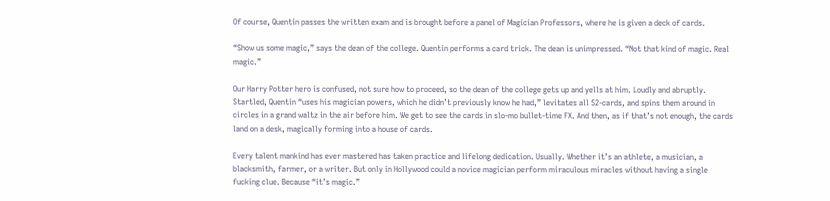Of course, Quentin passes the written exam and is brought before a panel of Magician Professors, where he is given a deck of cards.

“Show us some magic,” says the dean of the college. Quentin performs a card trick. The dean is unimpressed. “Not that kind of magic. Real magic.”

Our Harry Potter hero is confused, not sure how to proceed, so the dean of the college gets up and yells at him. Loudly and abruptly. Startled, Quentin “uses his magician powers, which he didn’t previously know he had,” levitates all 52-cards, and spins them around in circles in a grand waltz in the air before him. We get to see the cards in slo-mo bullet-time FX. And then, as if that’s not enough, the cards land on a desk, magically forming into a house of cards.

Every talent mankind has ever mastered has taken practice and lifelong dedication. Usually. Whether it’s an athlete, a musician, a blacksmith, farmer, or a writer. But only in Hollywood could a novice magician perform miraculous miracles without having a single fucking clue. Because “it’s magic.”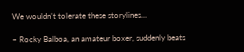We wouldn’t tolerate these storylines…

– Rocky Balboa, an amateur boxer, suddenly beats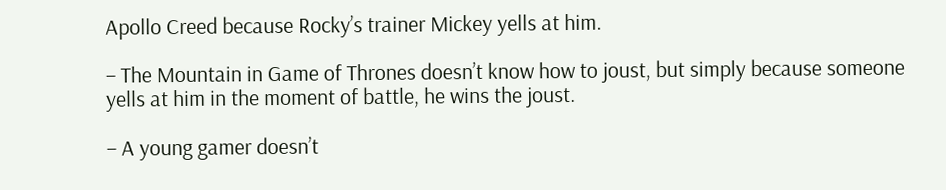Apollo Creed because Rocky’s trainer Mickey yells at him.

– The Mountain in Game of Thrones doesn’t know how to joust, but simply because someone yells at him in the moment of battle, he wins the joust.

– A young gamer doesn’t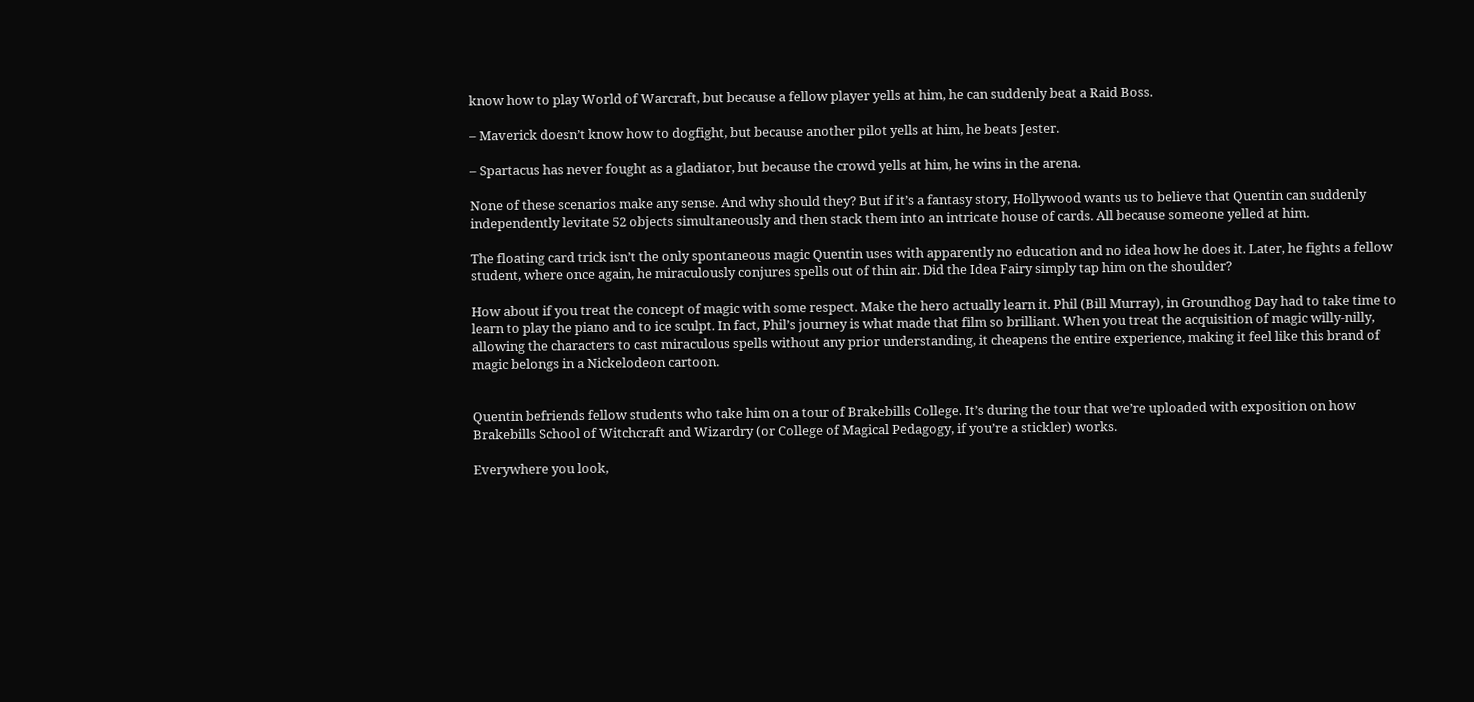know how to play World of Warcraft, but because a fellow player yells at him, he can suddenly beat a Raid Boss.

– Maverick doesn’t know how to dogfight, but because another pilot yells at him, he beats Jester.

– Spartacus has never fought as a gladiator, but because the crowd yells at him, he wins in the arena.

None of these scenarios make any sense. And why should they? But if it’s a fantasy story, Hollywood wants us to believe that Quentin can suddenly independently levitate 52 objects simultaneously and then stack them into an intricate house of cards. All because someone yelled at him.

The floating card trick isn’t the only spontaneous magic Quentin uses with apparently no education and no idea how he does it. Later, he fights a fellow student, where once again, he miraculously conjures spells out of thin air. Did the Idea Fairy simply tap him on the shoulder?

How about if you treat the concept of magic with some respect. Make the hero actually learn it. Phil (Bill Murray), in Groundhog Day had to take time to learn to play the piano and to ice sculpt. In fact, Phil’s journey is what made that film so brilliant. When you treat the acquisition of magic willy-nilly, allowing the characters to cast miraculous spells without any prior understanding, it cheapens the entire experience, making it feel like this brand of magic belongs in a Nickelodeon cartoon.


Quentin befriends fellow students who take him on a tour of Brakebills College. It’s during the tour that we’re uploaded with exposition on how Brakebills School of Witchcraft and Wizardry (or College of Magical Pedagogy, if you’re a stickler) works.

Everywhere you look,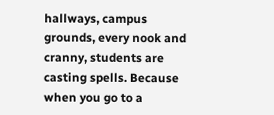hallways, campus grounds, every nook and cranny, students are casting spells. Because when you go to a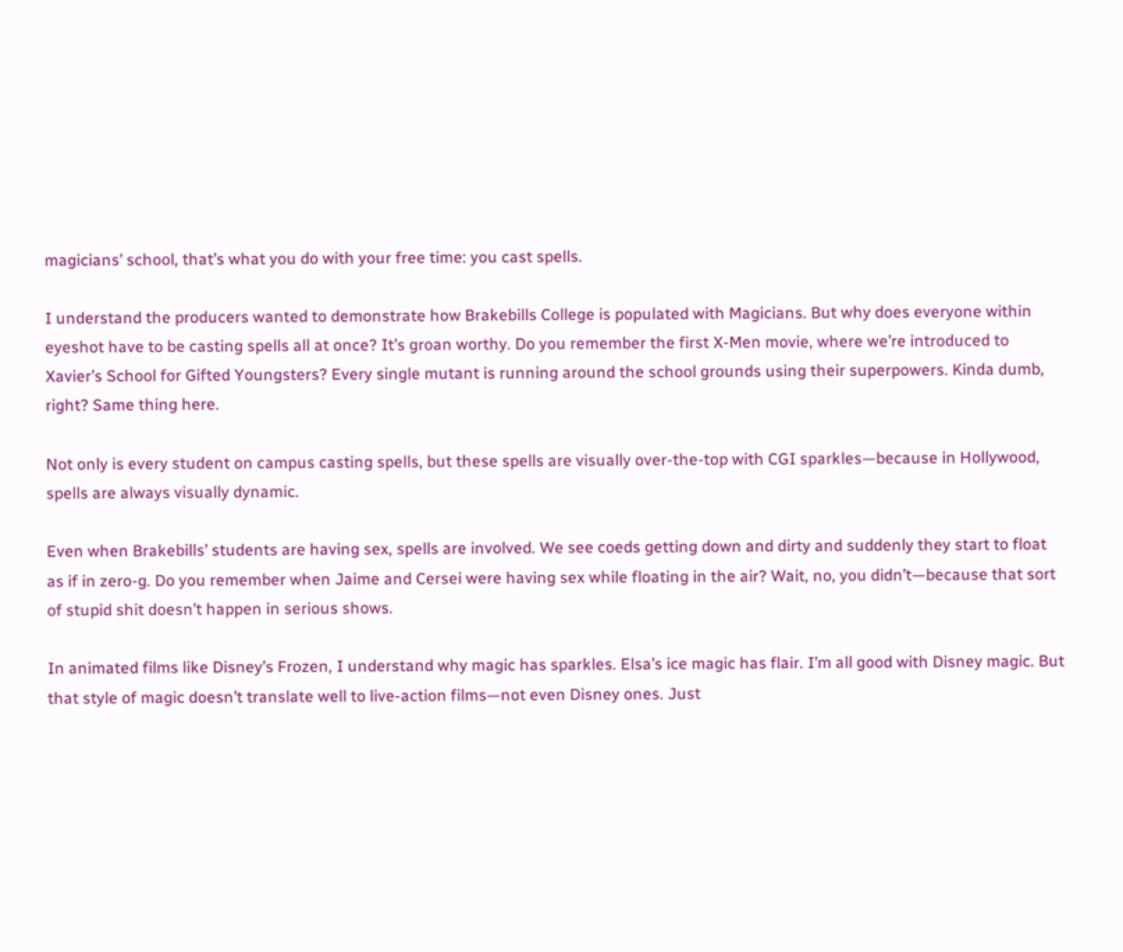magicians’ school, that’s what you do with your free time: you cast spells.

I understand the producers wanted to demonstrate how Brakebills College is populated with Magicians. But why does everyone within eyeshot have to be casting spells all at once? It’s groan worthy. Do you remember the first X-Men movie, where we’re introduced to Xavier’s School for Gifted Youngsters? Every single mutant is running around the school grounds using their superpowers. Kinda dumb, right? Same thing here.

Not only is every student on campus casting spells, but these spells are visually over-the-top with CGI sparkles—because in Hollywood, spells are always visually dynamic.

Even when Brakebills’ students are having sex, spells are involved. We see coeds getting down and dirty and suddenly they start to float as if in zero-g. Do you remember when Jaime and Cersei were having sex while floating in the air? Wait, no, you didn’t—because that sort of stupid shit doesn’t happen in serious shows.

In animated films like Disney’s Frozen, I understand why magic has sparkles. Elsa’s ice magic has flair. I’m all good with Disney magic. But that style of magic doesn’t translate well to live-action films—not even Disney ones. Just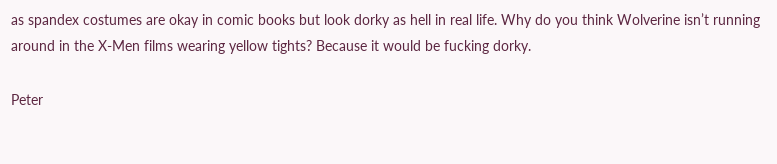as spandex costumes are okay in comic books but look dorky as hell in real life. Why do you think Wolverine isn’t running around in the X-Men films wearing yellow tights? Because it would be fucking dorky.

Peter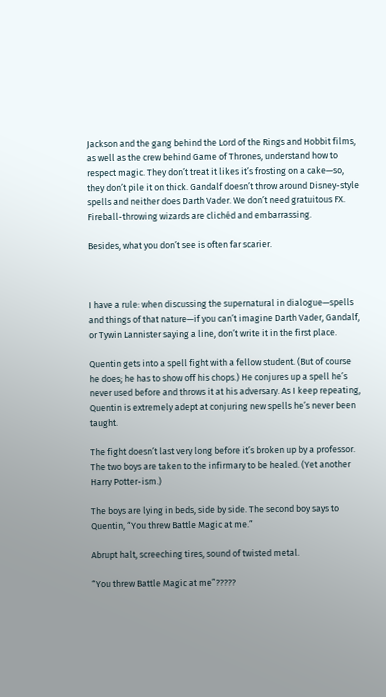Jackson and the gang behind the Lord of the Rings and Hobbit films, as well as the crew behind Game of Thrones, understand how to respect magic. They don’t treat it likes it’s frosting on a cake—so, they don’t pile it on thick. Gandalf doesn’t throw around Disney-style spells and neither does Darth Vader. We don’t need gratuitous FX. Fireball-throwing wizards are clichéd and embarrassing.

Besides, what you don’t see is often far scarier.



I have a rule: when discussing the supernatural in dialogue—spells and things of that nature—if you can’t imagine Darth Vader, Gandalf, or Tywin Lannister saying a line, don’t write it in the first place.

Quentin gets into a spell fight with a fellow student. (But of course he does; he has to show off his chops.) He conjures up a spell he’s never used before and throws it at his adversary. As I keep repeating, Quentin is extremely adept at conjuring new spells he’s never been taught.

The fight doesn’t last very long before it’s broken up by a professor. The two boys are taken to the infirmary to be healed. (Yet another Harry Potter-ism.)

The boys are lying in beds, side by side. The second boy says to Quentin, “You threw Battle Magic at me.”

Abrupt halt, screeching tires, sound of twisted metal.

“You threw Battle Magic at me”?????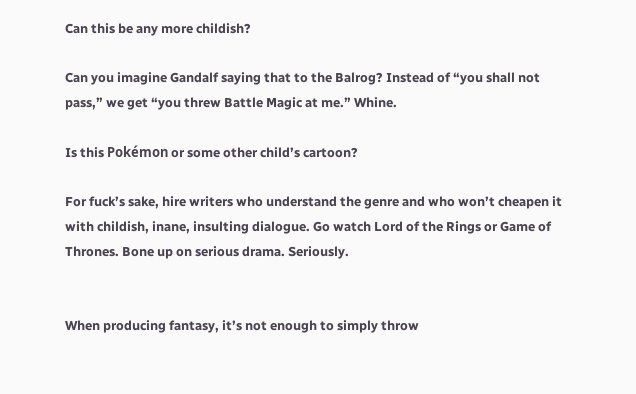Can this be any more childish?

Can you imagine Gandalf saying that to the Balrog? Instead of “you shall not pass,” we get “you threw Battle Magic at me.” Whine.

Is this Pokémon or some other child’s cartoon?

For fuck’s sake, hire writers who understand the genre and who won’t cheapen it with childish, inane, insulting dialogue. Go watch Lord of the Rings or Game of Thrones. Bone up on serious drama. Seriously.


When producing fantasy, it’s not enough to simply throw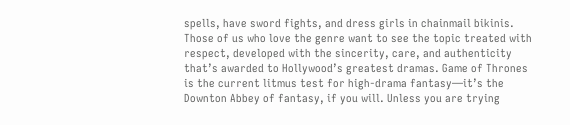spells, have sword fights, and dress girls in chainmail bikinis. Those of us who love the genre want to see the topic treated with respect, developed with the sincerity, care, and authenticity that’s awarded to Hollywood’s greatest dramas. Game of Thrones is the current litmus test for high-drama fantasy—it’s the Downton Abbey of fantasy, if you will. Unless you are trying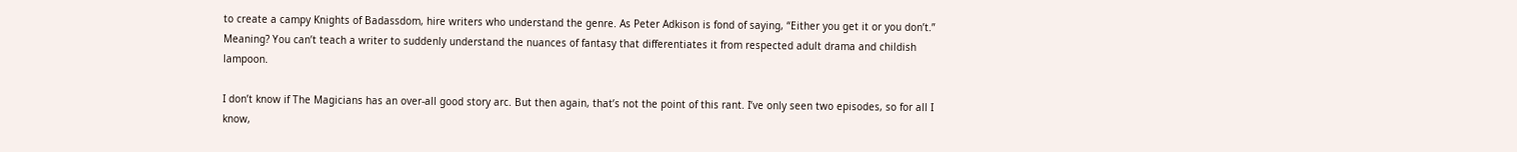to create a campy Knights of Badassdom, hire writers who understand the genre. As Peter Adkison is fond of saying, “Either you get it or you don’t.” Meaning? You can’t teach a writer to suddenly understand the nuances of fantasy that differentiates it from respected adult drama and childish lampoon.

I don’t know if The Magicians has an over-all good story arc. But then again, that’s not the point of this rant. I’ve only seen two episodes, so for all I know,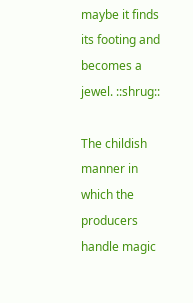maybe it finds its footing and becomes a jewel. ::shrug::

The childish manner in which the producers handle magic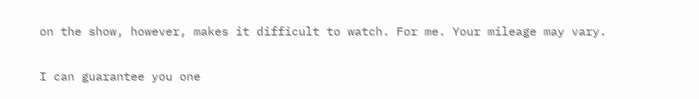on the show, however, makes it difficult to watch. For me. Your mileage may vary.

I can guarantee you one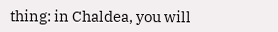thing: in Chaldea, you will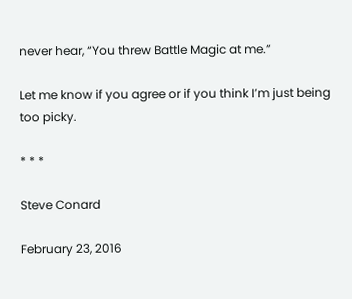never hear, “You threw Battle Magic at me.”

Let me know if you agree or if you think I’m just being too picky.

* * *

Steve Conard

February 23, 2016